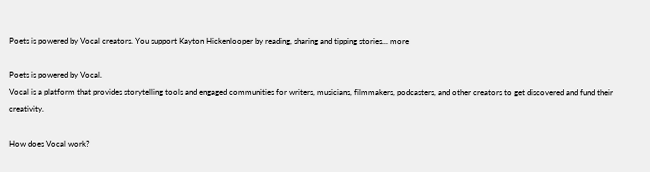Poets is powered by Vocal creators. You support Kayton Hickenlooper by reading, sharing and tipping stories... more

Poets is powered by Vocal.
Vocal is a platform that provides storytelling tools and engaged communities for writers, musicians, filmmakers, podcasters, and other creators to get discovered and fund their creativity.

How does Vocal work?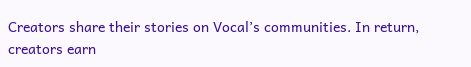Creators share their stories on Vocal’s communities. In return, creators earn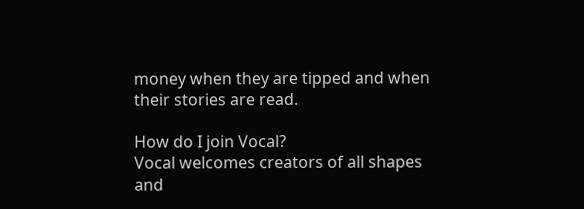money when they are tipped and when their stories are read.

How do I join Vocal?
Vocal welcomes creators of all shapes and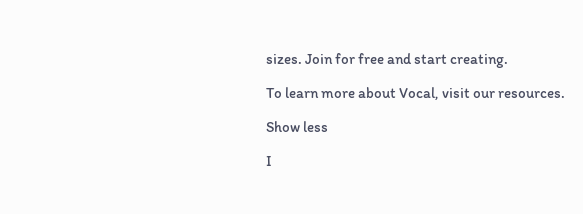sizes. Join for free and start creating.

To learn more about Vocal, visit our resources.

Show less

I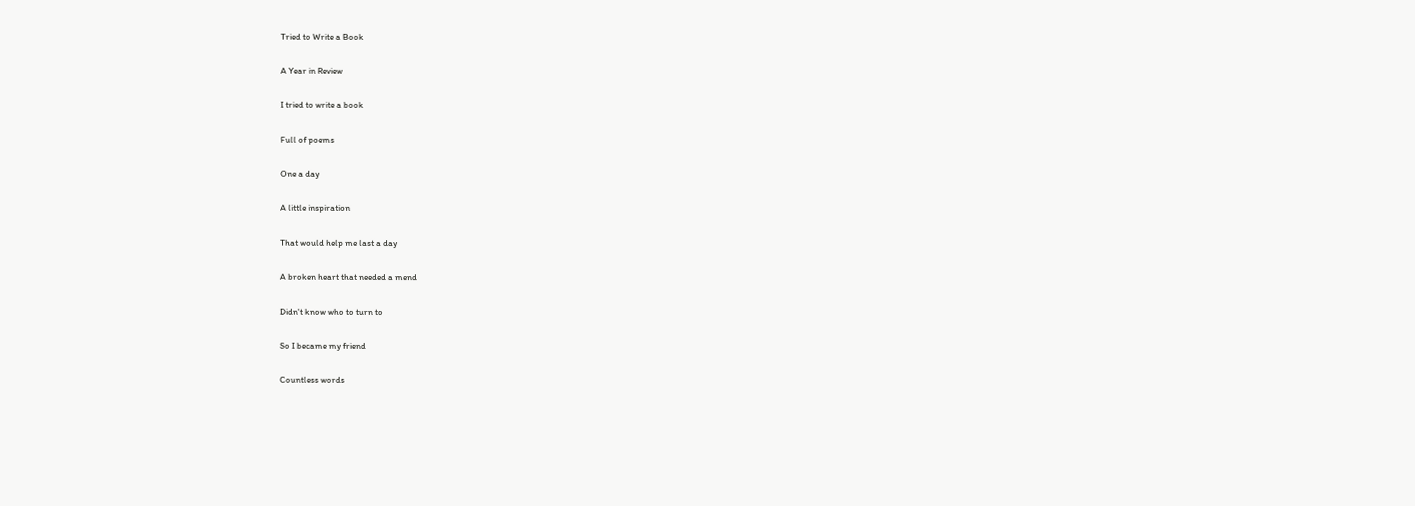Tried to Write a Book

A Year in Review

I tried to write a book

Full of poems

One a day

A little inspiration

That would help me last a day

A broken heart that needed a mend

Didn't know who to turn to

So I became my friend

Countless words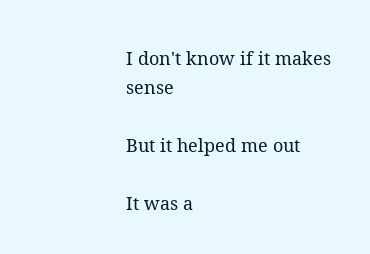I don't know if it makes sense

But it helped me out

It was a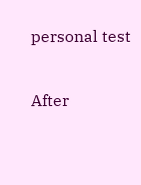personal test

After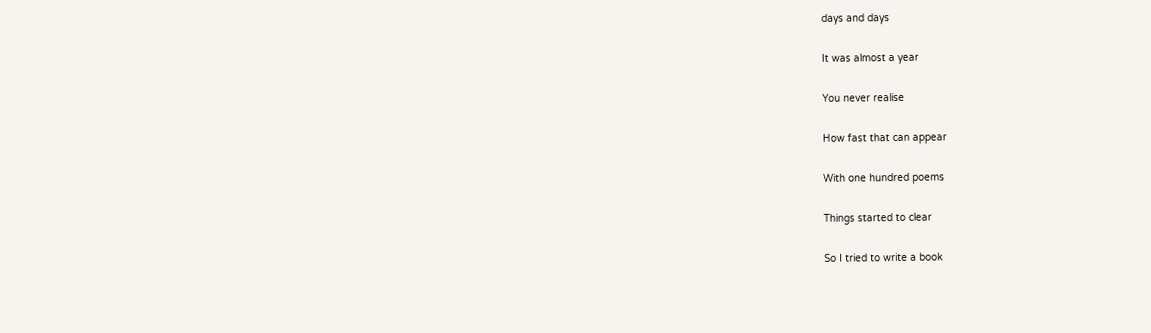days and days

It was almost a year

You never realise

How fast that can appear

With one hundred poems

Things started to clear

So I tried to write a book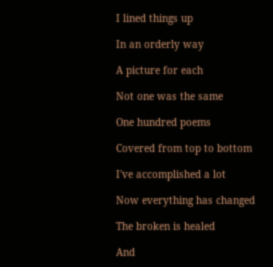I lined things up

In an orderly way

A picture for each

Not one was the same

One hundred poems

Covered from top to bottom

I've accomplished a lot

Now everything has changed

The broken is healed

And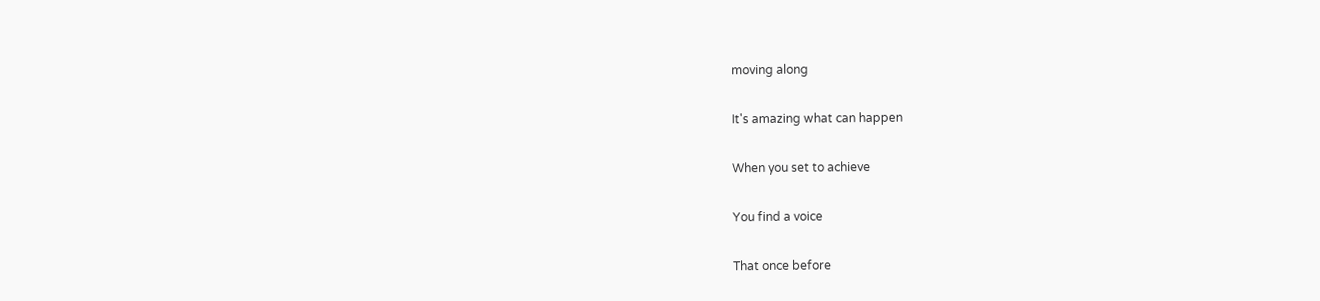moving along

It's amazing what can happen

When you set to achieve

You find a voice

That once before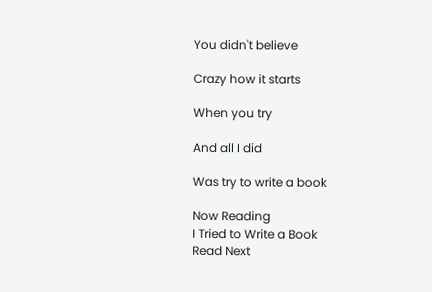You didn't believe

Crazy how it starts

When you try

And all I did

Was try to write a book

Now Reading
I Tried to Write a Book
Read Next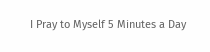I Pray to Myself 5 Minutes a Day